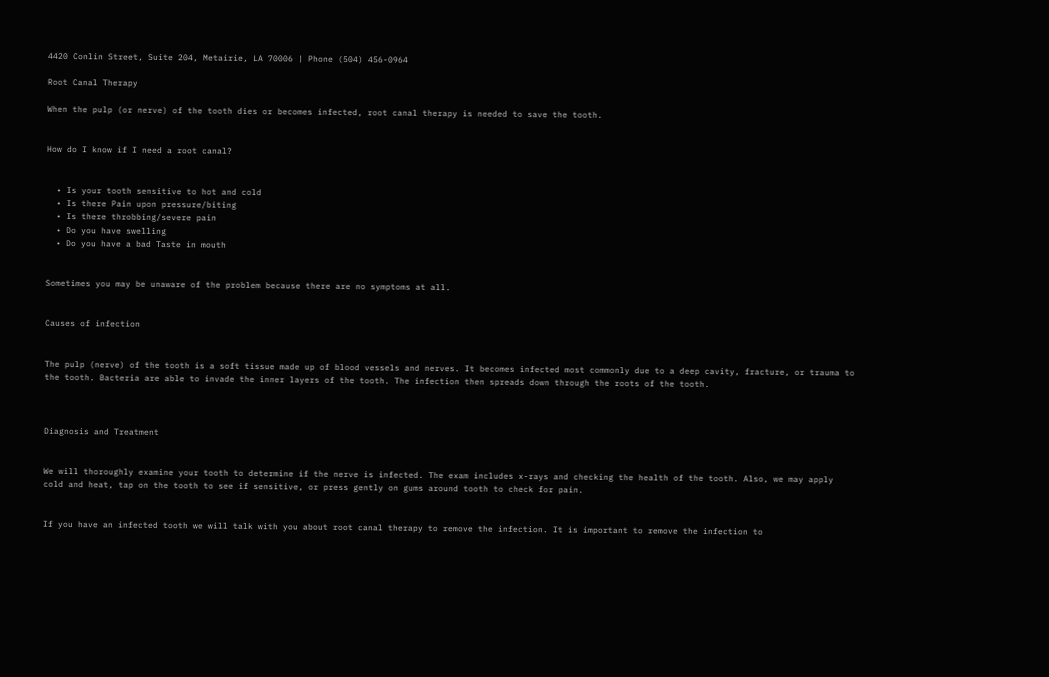4420 Conlin Street, Suite 204, Metairie, LA 70006 | Phone (504) 456-0964

Root Canal Therapy

When the pulp (or nerve) of the tooth dies or becomes infected, root canal therapy is needed to save the tooth.


How do I know if I need a root canal?


  • Is your tooth sensitive to hot and cold
  • Is there Pain upon pressure/biting
  • Is there throbbing/severe pain
  • Do you have swelling
  • Do you have a bad Taste in mouth


Sometimes you may be unaware of the problem because there are no symptoms at all.


Causes of infection


The pulp (nerve) of the tooth is a soft tissue made up of blood vessels and nerves. It becomes infected most commonly due to a deep cavity, fracture, or trauma to the tooth. Bacteria are able to invade the inner layers of the tooth. The infection then spreads down through the roots of the tooth.



Diagnosis and Treatment


We will thoroughly examine your tooth to determine if the nerve is infected. The exam includes x-rays and checking the health of the tooth. Also, we may apply cold and heat, tap on the tooth to see if sensitive, or press gently on gums around tooth to check for pain.


If you have an infected tooth we will talk with you about root canal therapy to remove the infection. It is important to remove the infection to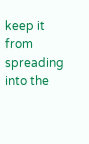keep it from spreading into the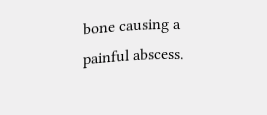bone causing a painful abscess.